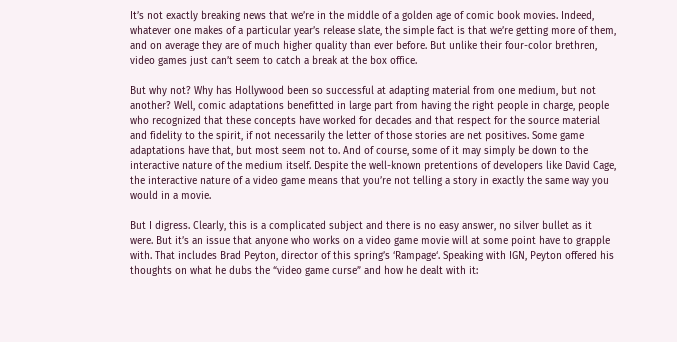It’s not exactly breaking news that we’re in the middle of a golden age of comic book movies. Indeed, whatever one makes of a particular year’s release slate, the simple fact is that we’re getting more of them, and on average they are of much higher quality than ever before. But unlike their four-color brethren, video games just can’t seem to catch a break at the box office.

But why not? Why has Hollywood been so successful at adapting material from one medium, but not another? Well, comic adaptations benefitted in large part from having the right people in charge, people who recognized that these concepts have worked for decades and that respect for the source material and fidelity to the spirit, if not necessarily the letter of those stories are net positives. Some game adaptations have that, but most seem not to. And of course, some of it may simply be down to the interactive nature of the medium itself. Despite the well-known pretentions of developers like David Cage, the interactive nature of a video game means that you’re not telling a story in exactly the same way you would in a movie.

But I digress. Clearly, this is a complicated subject and there is no easy answer, no silver bullet as it were. But it’s an issue that anyone who works on a video game movie will at some point have to grapple with. That includes Brad Peyton, director of this spring’s ‘Rampage‘. Speaking with IGN, Peyton offered his thoughts on what he dubs the “video game curse” and how he dealt with it: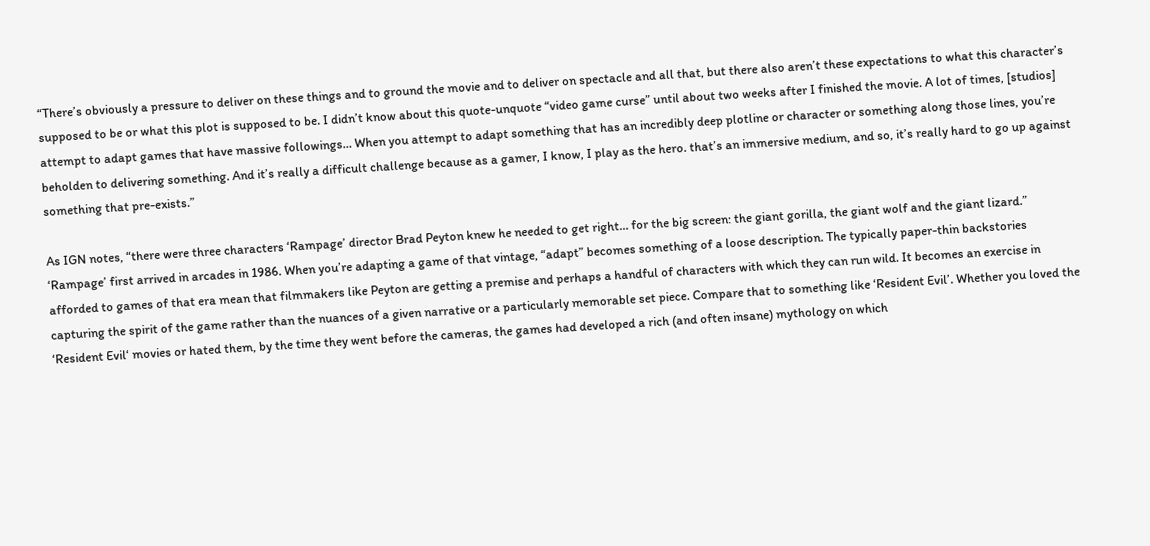“There’s obviously a pressure to deliver on these things and to ground the movie and to deliver on spectacle and all that, but there also aren’t these expectations to what this character’s supposed to be or what this plot is supposed to be. I didn’t know about this quote-unquote “video game curse” until about two weeks after I finished the movie. A lot of times, [studios] attempt to adapt games that have massive followings… When you attempt to adapt something that has an incredibly deep plotline or character or something along those lines, you’re beholden to delivering something. And it’s really a difficult challenge because as a gamer, I know, I play as the hero. that’s an immersive medium, and so, it’s really hard to go up against something that pre-exists.”

As IGN notes, “there were three characters ‘Rampage’ director Brad Peyton knew he needed to get right… for the big screen: the giant gorilla, the giant wolf and the giant lizard.” ‘Rampage’ first arrived in arcades in 1986. When you’re adapting a game of that vintage, “adapt” becomes something of a loose description. The typically paper-thin backstories afforded to games of that era mean that filmmakers like Peyton are getting a premise and perhaps a handful of characters with which they can run wild. It becomes an exercise in capturing the spirit of the game rather than the nuances of a given narrative or a particularly memorable set piece. Compare that to something like ‘Resident Evil’. Whether you loved the ‘Resident Evil‘ movies or hated them, by the time they went before the cameras, the games had developed a rich (and often insane) mythology on which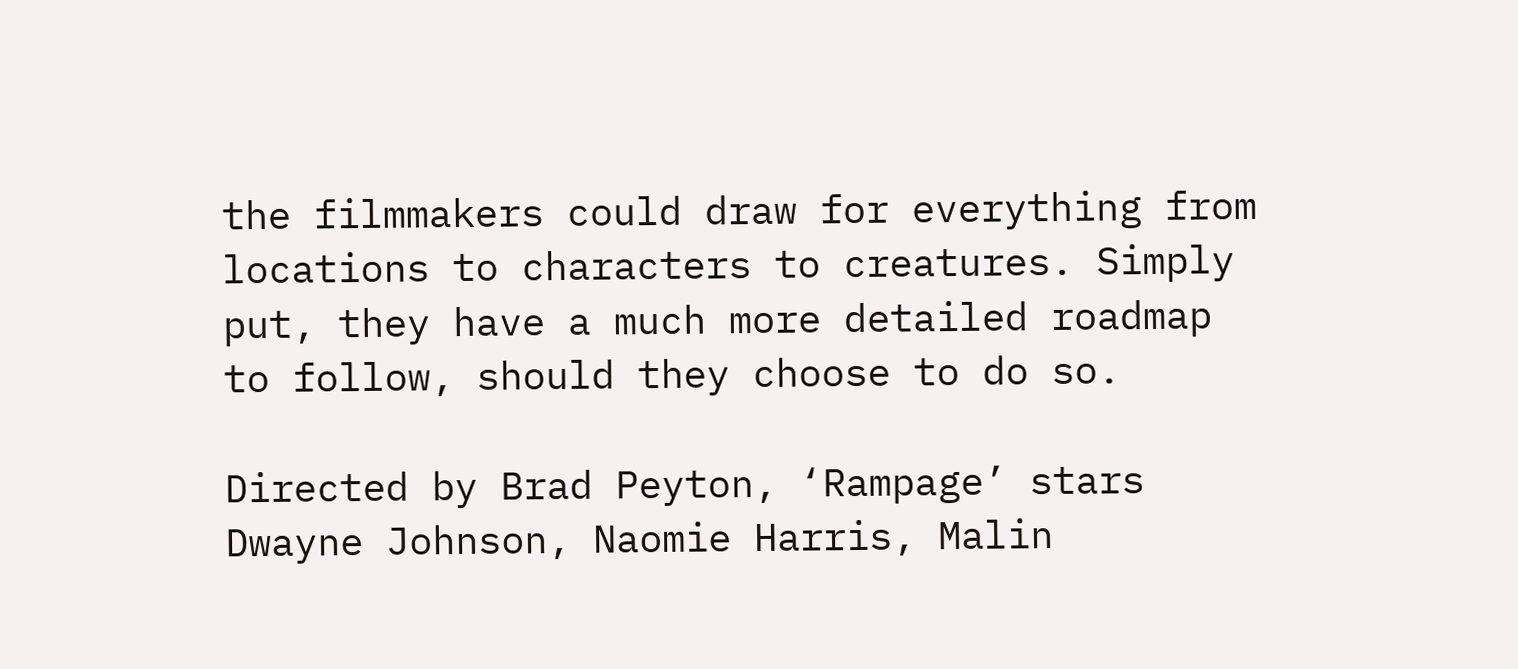the filmmakers could draw for everything from locations to characters to creatures. Simply put, they have a much more detailed roadmap to follow, should they choose to do so.

Directed by Brad Peyton, ‘Rampage’ stars Dwayne Johnson, Naomie Harris, Malin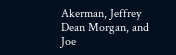Akerman, Jeffrey Dean Morgan, and Joe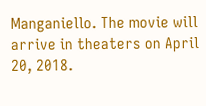Manganiello. The movie will arrive in theaters on April 20, 2018.